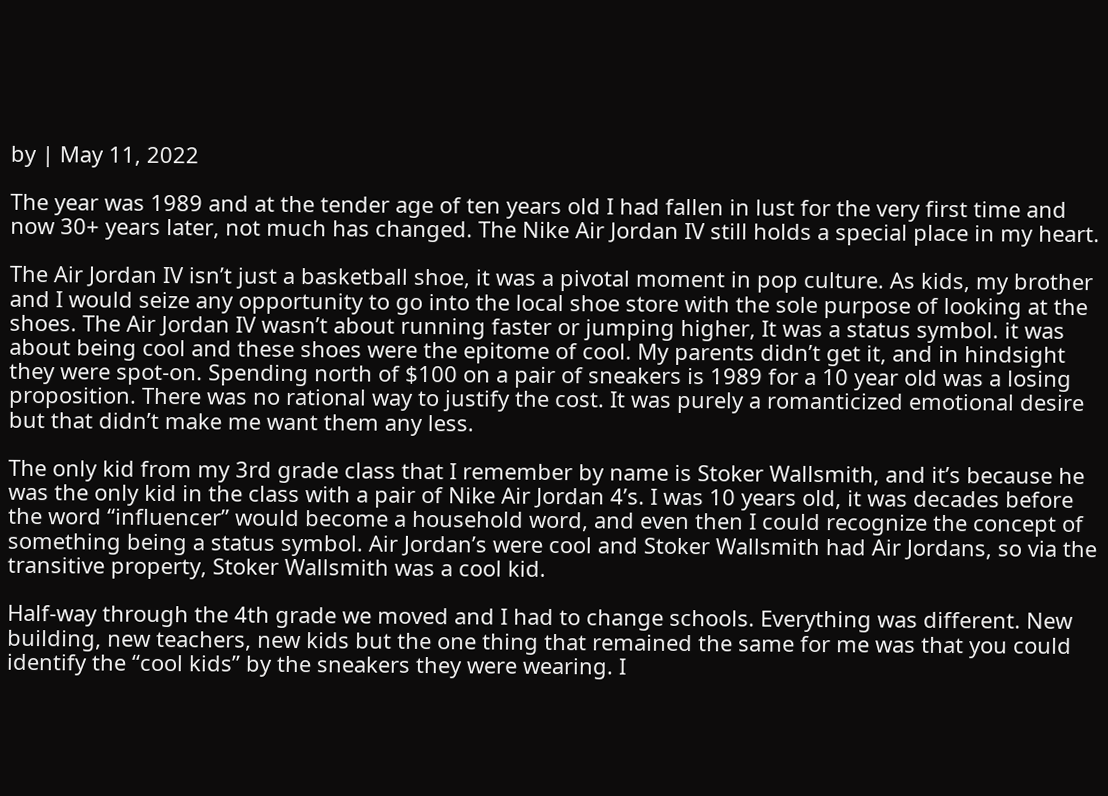by | May 11, 2022

The year was 1989 and at the tender age of ten years old I had fallen in lust for the very first time and now 30+ years later, not much has changed. The Nike Air Jordan IV still holds a special place in my heart.

The Air Jordan IV isn’t just a basketball shoe, it was a pivotal moment in pop culture. As kids, my brother and I would seize any opportunity to go into the local shoe store with the sole purpose of looking at the shoes. The Air Jordan IV wasn’t about running faster or jumping higher, It was a status symbol. it was about being cool and these shoes were the epitome of cool. My parents didn’t get it, and in hindsight they were spot-on. Spending north of $100 on a pair of sneakers is 1989 for a 10 year old was a losing proposition. There was no rational way to justify the cost. It was purely a romanticized emotional desire but that didn’t make me want them any less.

The only kid from my 3rd grade class that I remember by name is Stoker Wallsmith, and it’s because he was the only kid in the class with a pair of Nike Air Jordan 4’s. I was 10 years old, it was decades before the word “influencer” would become a household word, and even then I could recognize the concept of something being a status symbol. Air Jordan’s were cool and Stoker Wallsmith had Air Jordans, so via the transitive property, Stoker Wallsmith was a cool kid.

Half-way through the 4th grade we moved and I had to change schools. Everything was different. New building, new teachers, new kids but the one thing that remained the same for me was that you could identify the “cool kids” by the sneakers they were wearing. I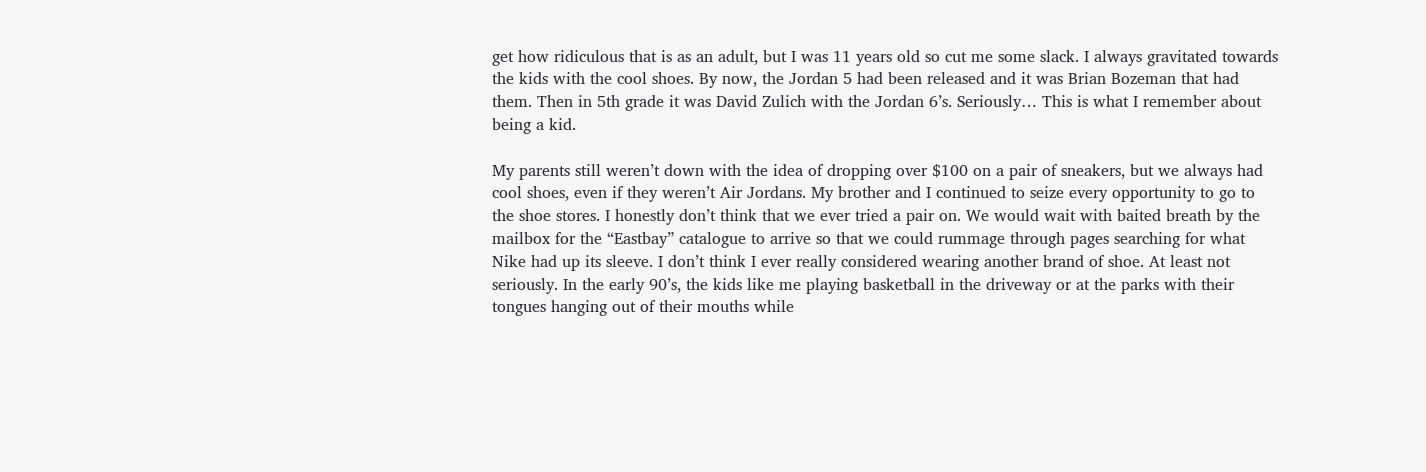get how ridiculous that is as an adult, but I was 11 years old so cut me some slack. I always gravitated towards the kids with the cool shoes. By now, the Jordan 5 had been released and it was Brian Bozeman that had them. Then in 5th grade it was David Zulich with the Jordan 6’s. Seriously… This is what I remember about being a kid.

My parents still weren’t down with the idea of dropping over $100 on a pair of sneakers, but we always had cool shoes, even if they weren’t Air Jordans. My brother and I continued to seize every opportunity to go to the shoe stores. I honestly don’t think that we ever tried a pair on. We would wait with baited breath by the mailbox for the “Eastbay” catalogue to arrive so that we could rummage through pages searching for what Nike had up its sleeve. I don’t think I ever really considered wearing another brand of shoe. At least not seriously. In the early 90’s, the kids like me playing basketball in the driveway or at the parks with their tongues hanging out of their mouths while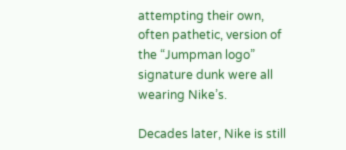attempting their own, often pathetic, version of the “Jumpman logo” signature dunk were all wearing Nike’s.

Decades later, Nike is still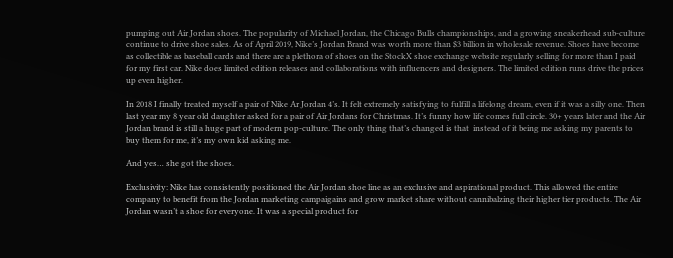pumping out Air Jordan shoes. The popularity of Michael Jordan, the Chicago Bulls championships, and a growing sneakerhead sub-culture continue to drive shoe sales. As of April 2019, Nike’s Jordan Brand was worth more than $3 billion in wholesale revenue. Shoes have become as collectible as baseball cards and there are a plethora of shoes on the StockX shoe exchange website regularly selling for more than I paid for my first car. Nike does limited edition releases and collaborations with influencers and designers. The limited edition runs drive the prices up even higher.

In 2018 I finally treated myself a pair of Nike Ar Jordan 4’s. It felt extremely satisfying to fulfill a lifelong dream, even if it was a silly one. Then last year my 8 year old daughter asked for a pair of Air Jordans for Christmas. It’s funny how life comes full circle. 30+ years later and the Air Jordan brand is still a huge part of modern pop-culture. The only thing that’s changed is that  instead of it being me asking my parents to buy them for me, it’s my own kid asking me.

And yes… she got the shoes.

Exclusivity: Nike has consistently positioned the Air Jordan shoe line as an exclusive and aspirational product. This allowed the entire company to benefit from the Jordan marketing campaigains and grow market share without cannibalzing their higher tier products. The Air Jordan wasn’t a shoe for everyone. It was a special product for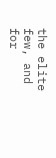the elite few, and for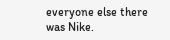everyone else there was Nike.